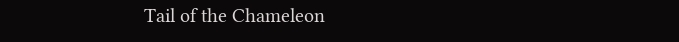Tail of the Chameleon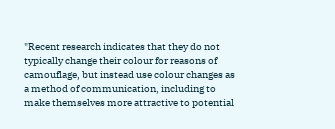"Recent research indicates that they do not typically change their colour for reasons of camouflage, but instead use colour changes as a method of communication, including to make themselves more attractive to potential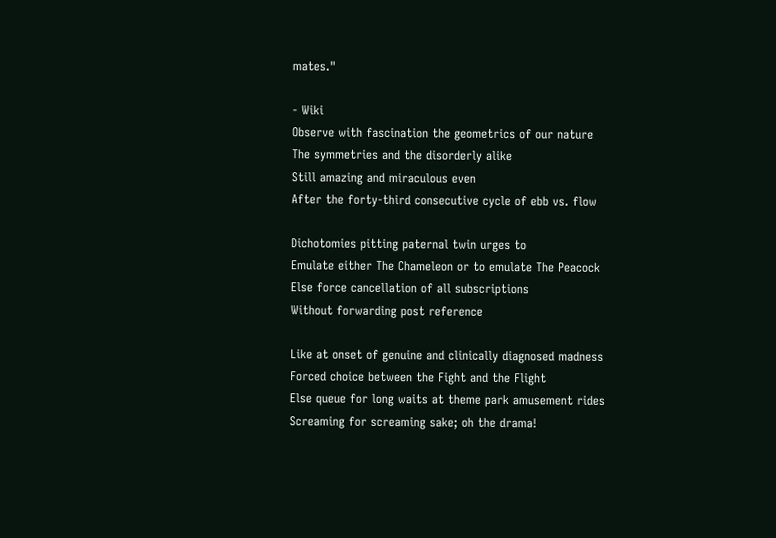mates."

- Wiki
Observe with fascination the geometrics of our nature
The symmetries and the disorderly alike
Still amazing and miraculous even
After the forty-third consecutive cycle of ebb vs. flow

Dichotomies pitting paternal twin urges to
Emulate either The Chameleon or to emulate The Peacock
Else force cancellation of all subscriptions
Without forwarding post reference

Like at onset of genuine and clinically diagnosed madness
Forced choice between the Fight and the Flight
Else queue for long waits at theme park amusement rides
Screaming for screaming sake; oh the drama!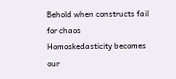Behold when constructs fail for chaos
Homoskedasticity becomes our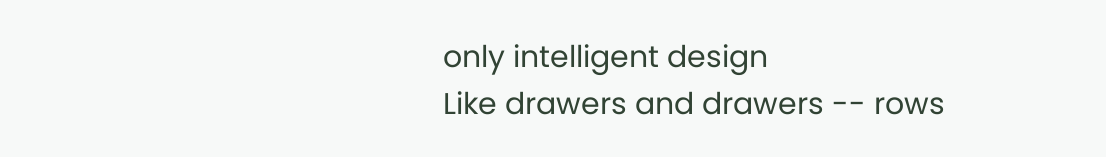only intelligent design
Like drawers and drawers -- rows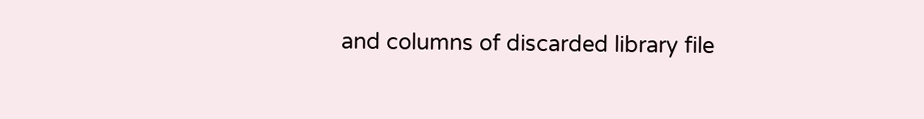and columns of discarded library file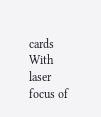cards
With laser focus of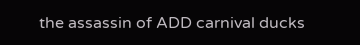the assassin of ADD carnival ducks